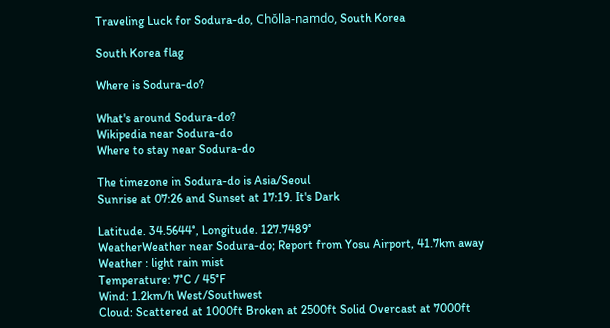Traveling Luck for Sodura-do, Chŏlla-namdo, South Korea

South Korea flag

Where is Sodura-do?

What's around Sodura-do?
Wikipedia near Sodura-do
Where to stay near Sodura-do

The timezone in Sodura-do is Asia/Seoul
Sunrise at 07:26 and Sunset at 17:19. It's Dark

Latitude. 34.5644°, Longitude. 127.7489°
WeatherWeather near Sodura-do; Report from Yosu Airport, 41.7km away
Weather : light rain mist
Temperature: 7°C / 45°F
Wind: 1.2km/h West/Southwest
Cloud: Scattered at 1000ft Broken at 2500ft Solid Overcast at 7000ft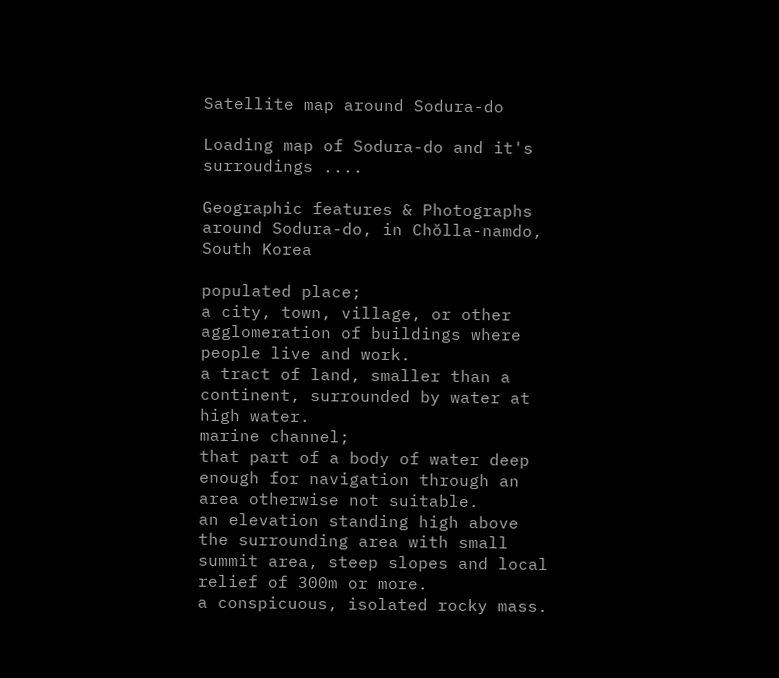Satellite map around Sodura-do

Loading map of Sodura-do and it's surroudings ....

Geographic features & Photographs around Sodura-do, in Chŏlla-namdo, South Korea

populated place;
a city, town, village, or other agglomeration of buildings where people live and work.
a tract of land, smaller than a continent, surrounded by water at high water.
marine channel;
that part of a body of water deep enough for navigation through an area otherwise not suitable.
an elevation standing high above the surrounding area with small summit area, steep slopes and local relief of 300m or more.
a conspicuous, isolated rocky mass.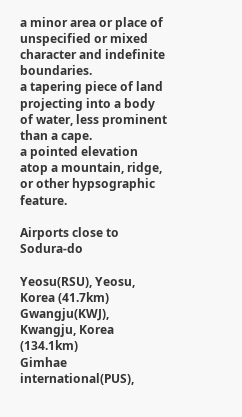a minor area or place of unspecified or mixed character and indefinite boundaries.
a tapering piece of land projecting into a body of water, less prominent than a cape.
a pointed elevation atop a mountain, ridge, or other hypsographic feature.

Airports close to Sodura-do

Yeosu(RSU), Yeosu, Korea (41.7km)
Gwangju(KWJ), Kwangju, Korea (134.1km)
Gimhae international(PUS),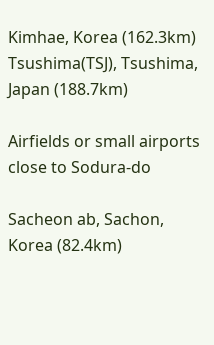Kimhae, Korea (162.3km)
Tsushima(TSJ), Tsushima, Japan (188.7km)

Airfields or small airports close to Sodura-do

Sacheon ab, Sachon, Korea (82.4km)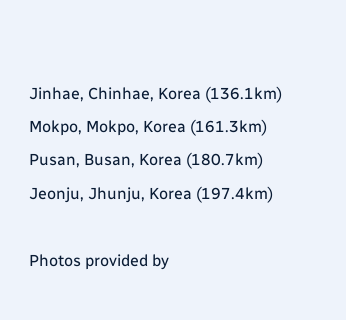Jinhae, Chinhae, Korea (136.1km)
Mokpo, Mokpo, Korea (161.3km)
Pusan, Busan, Korea (180.7km)
Jeonju, Jhunju, Korea (197.4km)

Photos provided by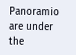Panoramio are under the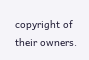copyright of their owners.